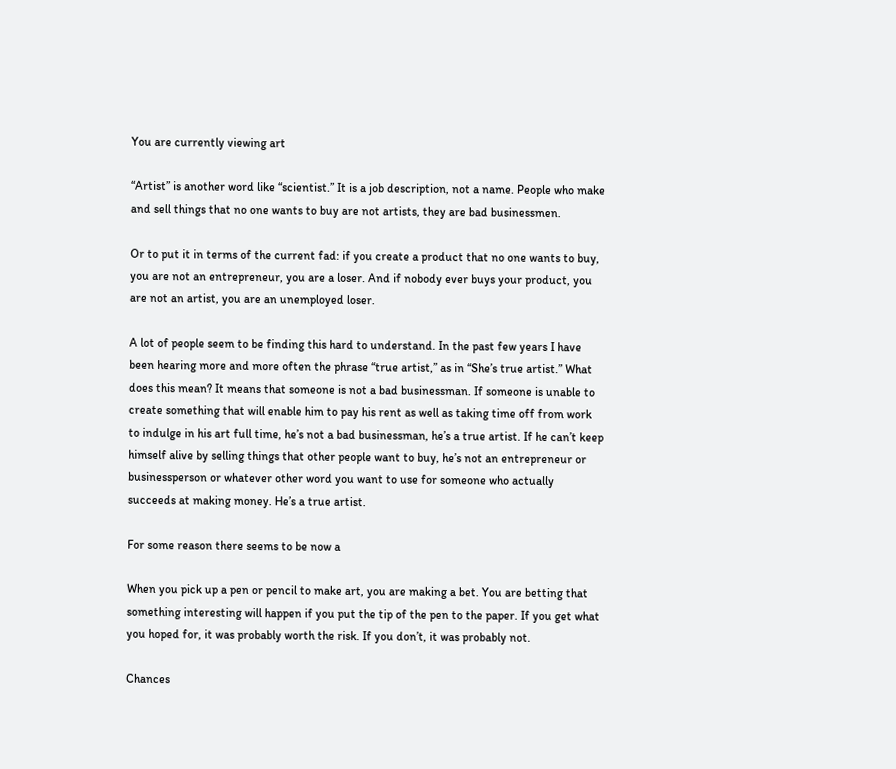You are currently viewing art

“Artist” is another word like “scientist.” It is a job description, not a name. People who make and sell things that no one wants to buy are not artists, they are bad businessmen.

Or to put it in terms of the current fad: if you create a product that no one wants to buy, you are not an entrepreneur, you are a loser. And if nobody ever buys your product, you are not an artist, you are an unemployed loser.

A lot of people seem to be finding this hard to understand. In the past few years I have been hearing more and more often the phrase “true artist,” as in “She’s true artist.” What does this mean? It means that someone is not a bad businessman. If someone is unable to create something that will enable him to pay his rent as well as taking time off from work to indulge in his art full time, he’s not a bad businessman, he’s a true artist. If he can’t keep himself alive by selling things that other people want to buy, he’s not an entrepreneur or businessperson or whatever other word you want to use for someone who actually succeeds at making money. He’s a true artist.

For some reason there seems to be now a

When you pick up a pen or pencil to make art, you are making a bet. You are betting that something interesting will happen if you put the tip of the pen to the paper. If you get what you hoped for, it was probably worth the risk. If you don’t, it was probably not.

Chances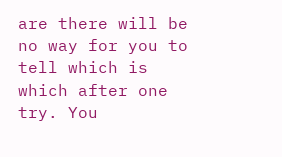are there will be no way for you to tell which is which after one try. You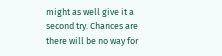might as well give it a second try. Chances are there will be no way for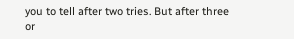you to tell after two tries. But after three or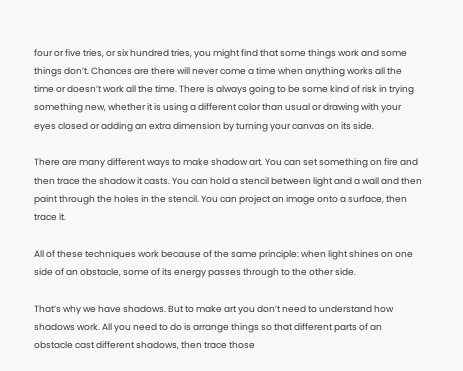four or five tries, or six hundred tries, you might find that some things work and some things don’t. Chances are there will never come a time when anything works all the time or doesn’t work all the time. There is always going to be some kind of risk in trying something new, whether it is using a different color than usual or drawing with your eyes closed or adding an extra dimension by turning your canvas on its side.

There are many different ways to make shadow art. You can set something on fire and then trace the shadow it casts. You can hold a stencil between light and a wall and then paint through the holes in the stencil. You can project an image onto a surface, then trace it.

All of these techniques work because of the same principle: when light shines on one side of an obstacle, some of its energy passes through to the other side.

That’s why we have shadows. But to make art you don’t need to understand how shadows work. All you need to do is arrange things so that different parts of an obstacle cast different shadows, then trace those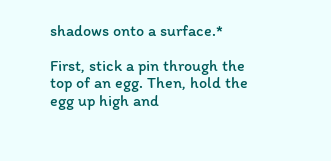shadows onto a surface.*

First, stick a pin through the top of an egg. Then, hold the egg up high and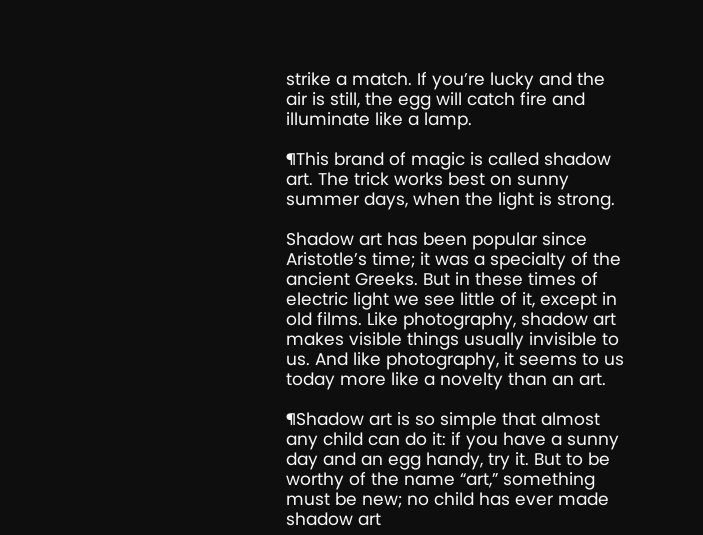strike a match. If you’re lucky and the air is still, the egg will catch fire and illuminate like a lamp.

¶This brand of magic is called shadow art. The trick works best on sunny summer days, when the light is strong.

Shadow art has been popular since Aristotle’s time; it was a specialty of the ancient Greeks. But in these times of electric light we see little of it, except in old films. Like photography, shadow art makes visible things usually invisible to us. And like photography, it seems to us today more like a novelty than an art.

¶Shadow art is so simple that almost any child can do it: if you have a sunny day and an egg handy, try it. But to be worthy of the name “art,” something must be new; no child has ever made shadow art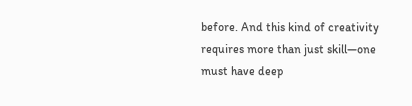before. And this kind of creativity requires more than just skill—one must have deep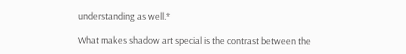understanding as well.*

What makes shadow art special is the contrast between the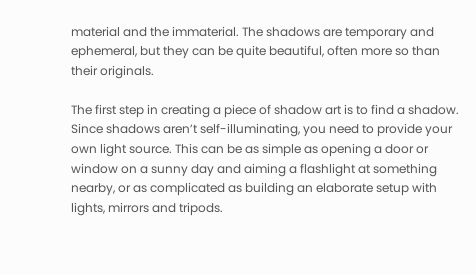material and the immaterial. The shadows are temporary and ephemeral, but they can be quite beautiful, often more so than their originals.

The first step in creating a piece of shadow art is to find a shadow. Since shadows aren’t self-illuminating, you need to provide your own light source. This can be as simple as opening a door or window on a sunny day and aiming a flashlight at something nearby, or as complicated as building an elaborate setup with lights, mirrors and tripods.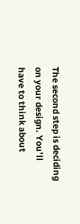The second step is deciding on your design. You’ll have to think about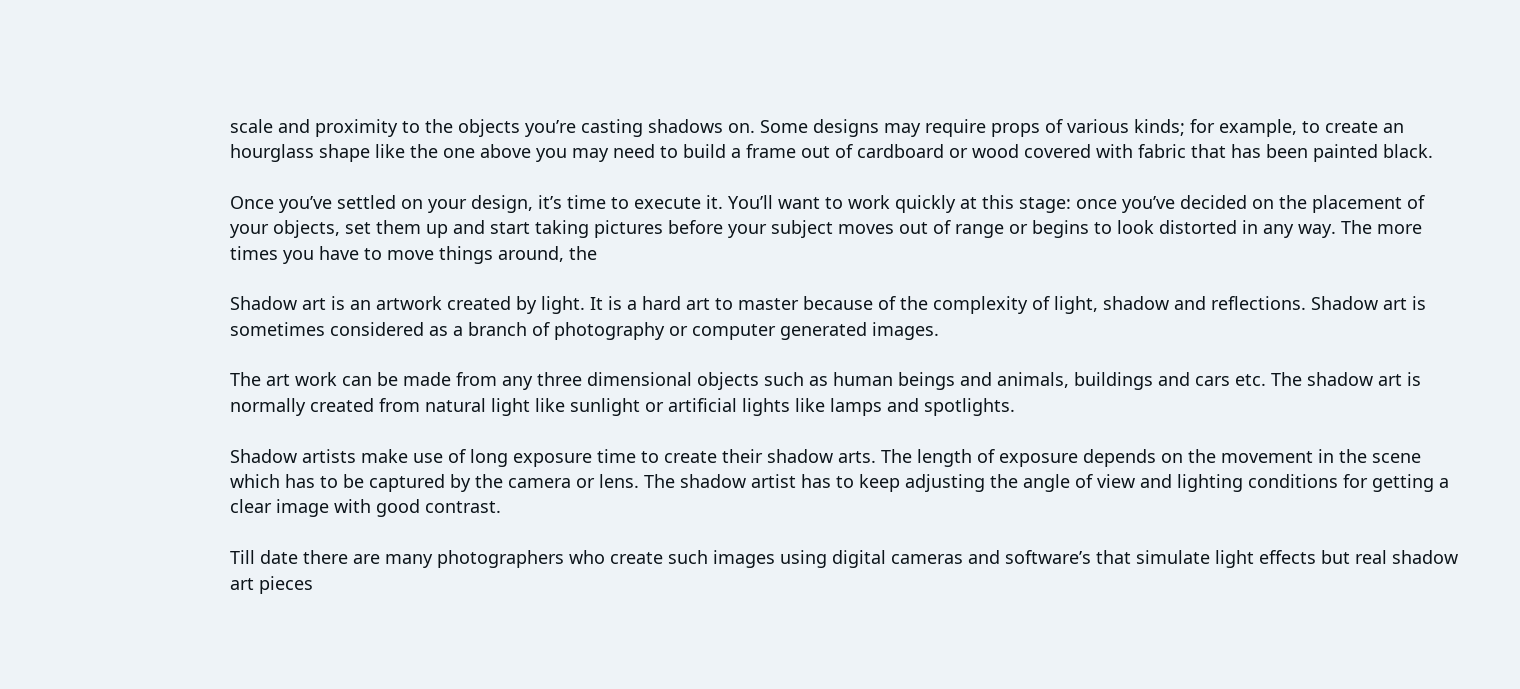scale and proximity to the objects you’re casting shadows on. Some designs may require props of various kinds; for example, to create an hourglass shape like the one above you may need to build a frame out of cardboard or wood covered with fabric that has been painted black.

Once you’ve settled on your design, it’s time to execute it. You’ll want to work quickly at this stage: once you’ve decided on the placement of your objects, set them up and start taking pictures before your subject moves out of range or begins to look distorted in any way. The more times you have to move things around, the

Shadow art is an artwork created by light. It is a hard art to master because of the complexity of light, shadow and reflections. Shadow art is sometimes considered as a branch of photography or computer generated images.

The art work can be made from any three dimensional objects such as human beings and animals, buildings and cars etc. The shadow art is normally created from natural light like sunlight or artificial lights like lamps and spotlights.

Shadow artists make use of long exposure time to create their shadow arts. The length of exposure depends on the movement in the scene which has to be captured by the camera or lens. The shadow artist has to keep adjusting the angle of view and lighting conditions for getting a clear image with good contrast.

Till date there are many photographers who create such images using digital cameras and software’s that simulate light effects but real shadow art pieces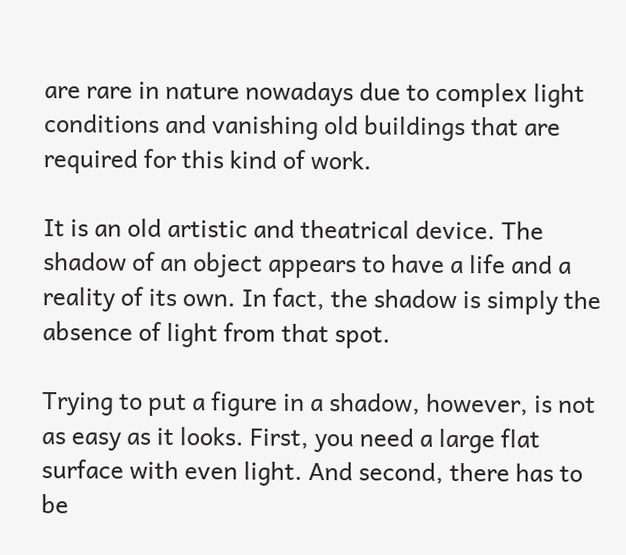are rare in nature nowadays due to complex light conditions and vanishing old buildings that are required for this kind of work.

It is an old artistic and theatrical device. The shadow of an object appears to have a life and a reality of its own. In fact, the shadow is simply the absence of light from that spot.

Trying to put a figure in a shadow, however, is not as easy as it looks. First, you need a large flat surface with even light. And second, there has to be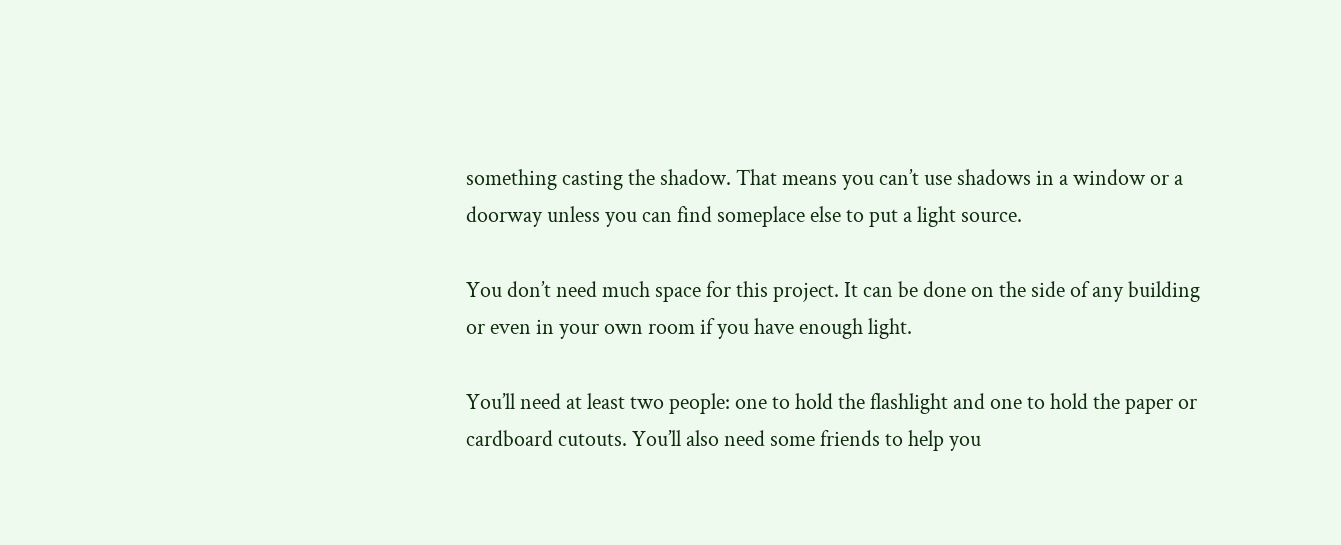something casting the shadow. That means you can’t use shadows in a window or a doorway unless you can find someplace else to put a light source.

You don’t need much space for this project. It can be done on the side of any building or even in your own room if you have enough light.

You’ll need at least two people: one to hold the flashlight and one to hold the paper or cardboard cutouts. You’ll also need some friends to help you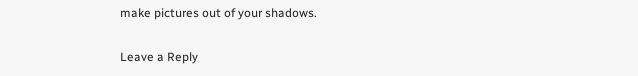make pictures out of your shadows.

Leave a Reply